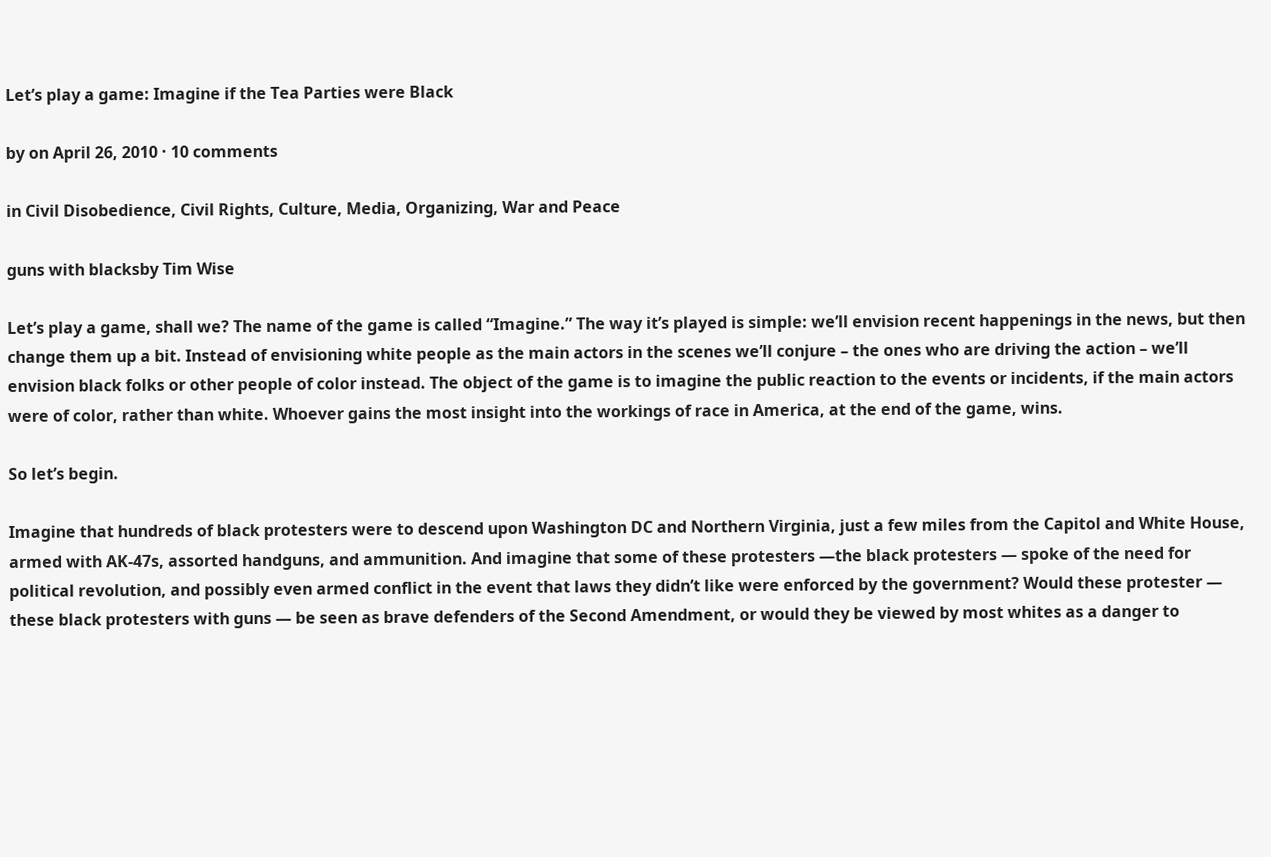Let’s play a game: Imagine if the Tea Parties were Black

by on April 26, 2010 · 10 comments

in Civil Disobedience, Civil Rights, Culture, Media, Organizing, War and Peace

guns with blacksby Tim Wise

Let’s play a game, shall we? The name of the game is called “Imagine.” The way it’s played is simple: we’ll envision recent happenings in the news, but then change them up a bit. Instead of envisioning white people as the main actors in the scenes we’ll conjure – the ones who are driving the action – we’ll envision black folks or other people of color instead. The object of the game is to imagine the public reaction to the events or incidents, if the main actors were of color, rather than white. Whoever gains the most insight into the workings of race in America, at the end of the game, wins.

So let’s begin.

Imagine that hundreds of black protesters were to descend upon Washington DC and Northern Virginia, just a few miles from the Capitol and White House, armed with AK-47s, assorted handguns, and ammunition. And imagine that some of these protesters —the black protesters — spoke of the need for political revolution, and possibly even armed conflict in the event that laws they didn’t like were enforced by the government? Would these protester — these black protesters with guns — be seen as brave defenders of the Second Amendment, or would they be viewed by most whites as a danger to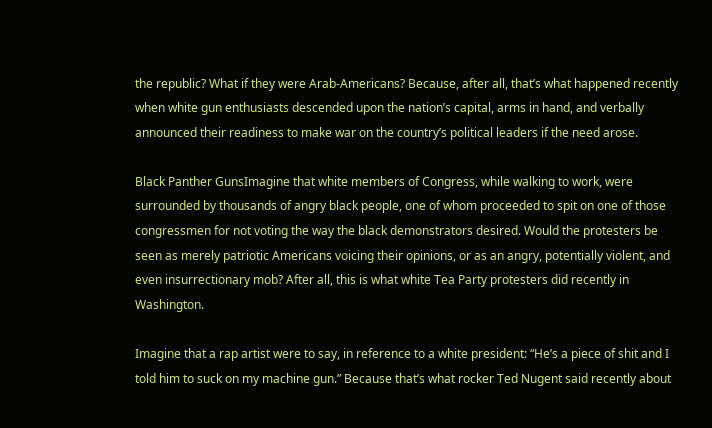the republic? What if they were Arab-Americans? Because, after all, that’s what happened recently when white gun enthusiasts descended upon the nation’s capital, arms in hand, and verbally announced their readiness to make war on the country’s political leaders if the need arose.

Black Panther GunsImagine that white members of Congress, while walking to work, were surrounded by thousands of angry black people, one of whom proceeded to spit on one of those congressmen for not voting the way the black demonstrators desired. Would the protesters be seen as merely patriotic Americans voicing their opinions, or as an angry, potentially violent, and even insurrectionary mob? After all, this is what white Tea Party protesters did recently in Washington.

Imagine that a rap artist were to say, in reference to a white president: “He’s a piece of shit and I told him to suck on my machine gun.” Because that’s what rocker Ted Nugent said recently about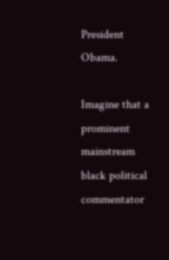President Obama.

Imagine that a prominent mainstream black political commentator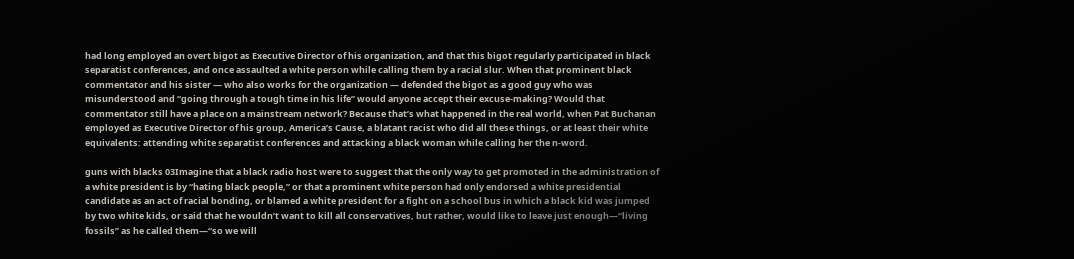had long employed an overt bigot as Executive Director of his organization, and that this bigot regularly participated in black separatist conferences, and once assaulted a white person while calling them by a racial slur. When that prominent black commentator and his sister — who also works for the organization — defended the bigot as a good guy who was misunderstood and “going through a tough time in his life” would anyone accept their excuse-making? Would that commentator still have a place on a mainstream network? Because that’s what happened in the real world, when Pat Buchanan employed as Executive Director of his group, America’s Cause, a blatant racist who did all these things, or at least their white equivalents: attending white separatist conferences and attacking a black woman while calling her the n-word.

guns with blacks 03Imagine that a black radio host were to suggest that the only way to get promoted in the administration of a white president is by “hating black people,” or that a prominent white person had only endorsed a white presidential candidate as an act of racial bonding, or blamed a white president for a fight on a school bus in which a black kid was jumped by two white kids, or said that he wouldn’t want to kill all conservatives, but rather, would like to leave just enough—“living fossils” as he called them—“so we will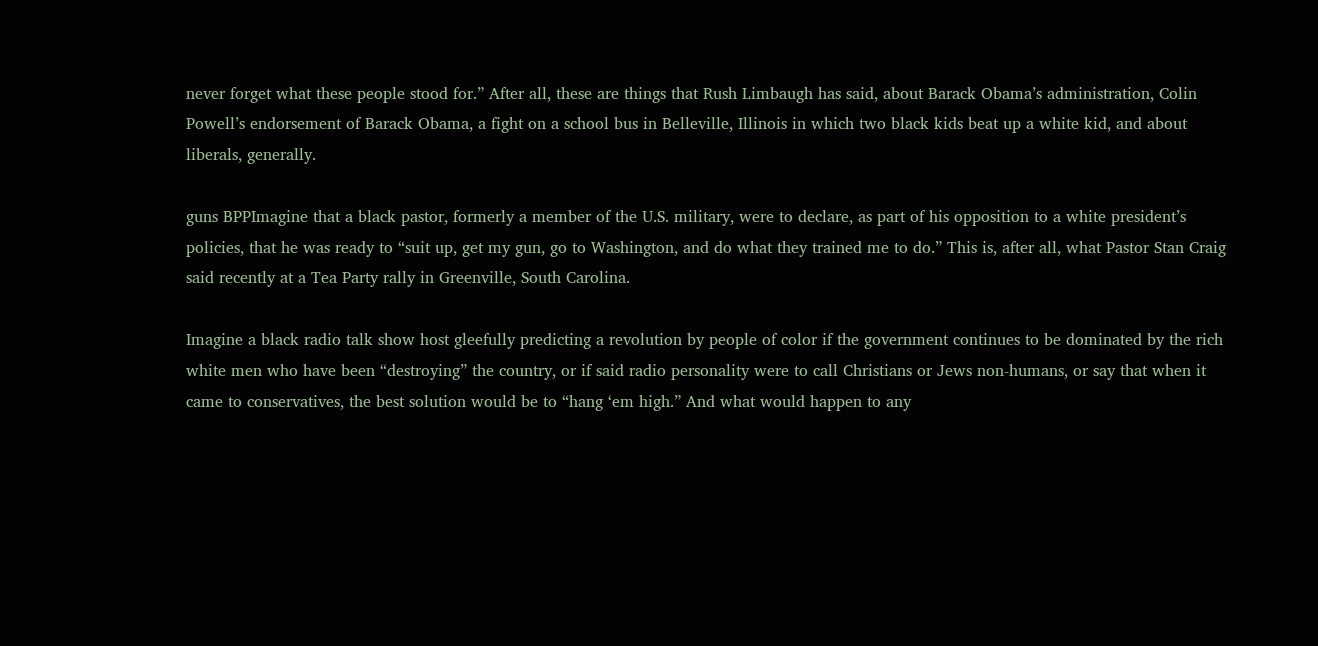never forget what these people stood for.” After all, these are things that Rush Limbaugh has said, about Barack Obama’s administration, Colin Powell’s endorsement of Barack Obama, a fight on a school bus in Belleville, Illinois in which two black kids beat up a white kid, and about liberals, generally.

guns BPPImagine that a black pastor, formerly a member of the U.S. military, were to declare, as part of his opposition to a white president’s policies, that he was ready to “suit up, get my gun, go to Washington, and do what they trained me to do.” This is, after all, what Pastor Stan Craig said recently at a Tea Party rally in Greenville, South Carolina.

Imagine a black radio talk show host gleefully predicting a revolution by people of color if the government continues to be dominated by the rich white men who have been “destroying” the country, or if said radio personality were to call Christians or Jews non-humans, or say that when it came to conservatives, the best solution would be to “hang ‘em high.” And what would happen to any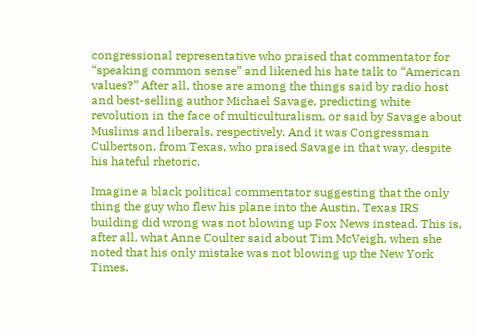congressional representative who praised that commentator for “speaking common sense” and likened his hate talk to “American values?” After all, those are among the things said by radio host and best-selling author Michael Savage, predicting white revolution in the face of multiculturalism, or said by Savage about Muslims and liberals, respectively. And it was Congressman Culbertson, from Texas, who praised Savage in that way, despite his hateful rhetoric.

Imagine a black political commentator suggesting that the only thing the guy who flew his plane into the Austin, Texas IRS building did wrong was not blowing up Fox News instead. This is, after all, what Anne Coulter said about Tim McVeigh, when she noted that his only mistake was not blowing up the New York Times.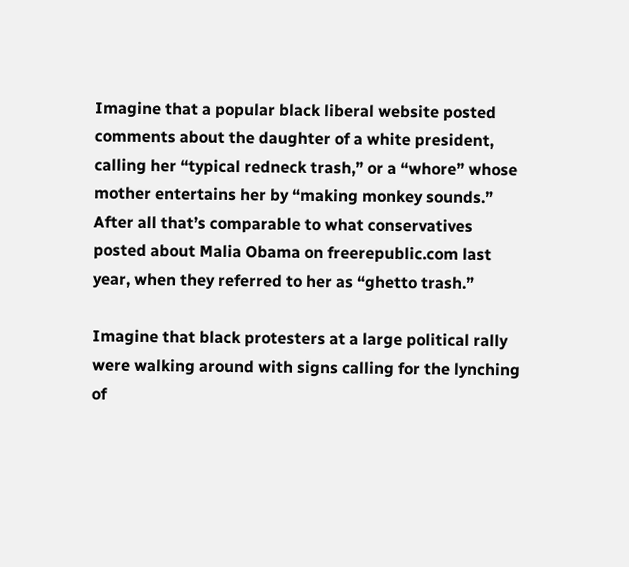Imagine that a popular black liberal website posted comments about the daughter of a white president, calling her “typical redneck trash,” or a “whore” whose mother entertains her by “making monkey sounds.” After all that’s comparable to what conservatives posted about Malia Obama on freerepublic.com last year, when they referred to her as “ghetto trash.”

Imagine that black protesters at a large political rally were walking around with signs calling for the lynching of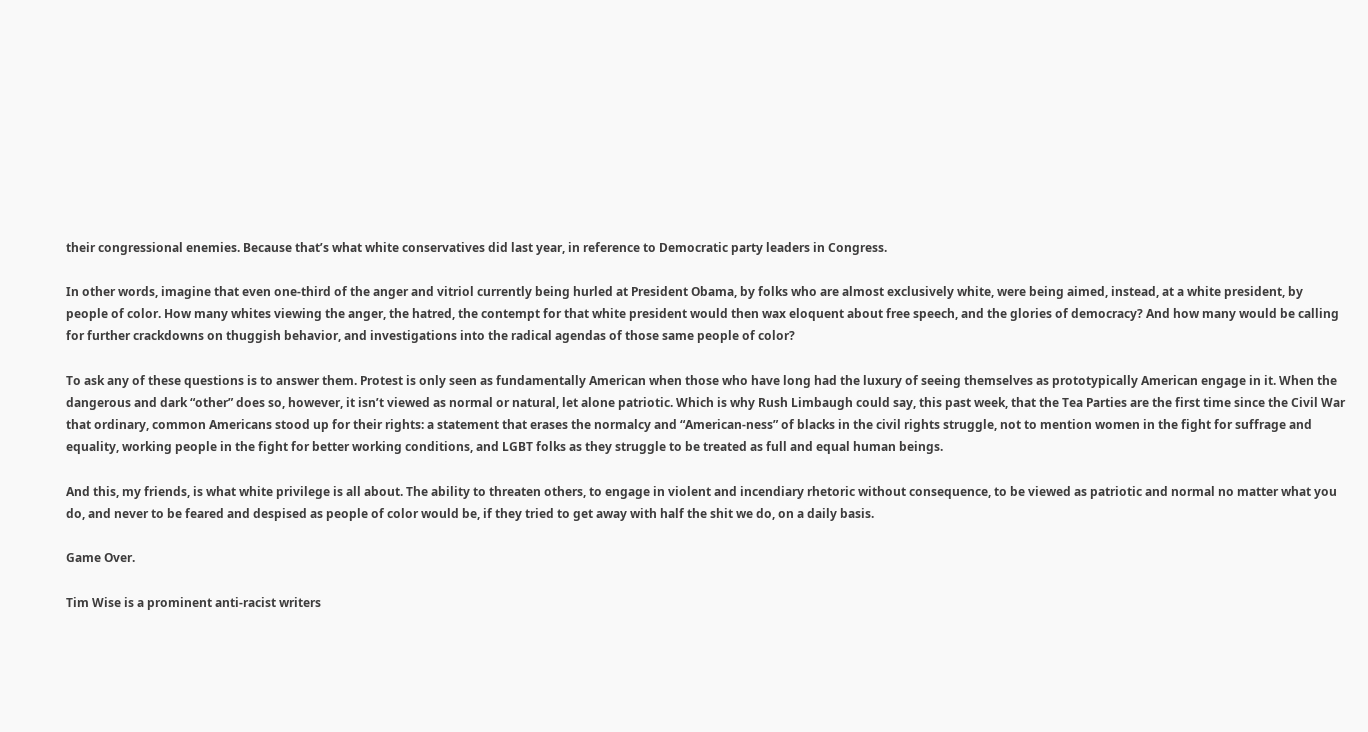their congressional enemies. Because that’s what white conservatives did last year, in reference to Democratic party leaders in Congress.

In other words, imagine that even one-third of the anger and vitriol currently being hurled at President Obama, by folks who are almost exclusively white, were being aimed, instead, at a white president, by people of color. How many whites viewing the anger, the hatred, the contempt for that white president would then wax eloquent about free speech, and the glories of democracy? And how many would be calling for further crackdowns on thuggish behavior, and investigations into the radical agendas of those same people of color?

To ask any of these questions is to answer them. Protest is only seen as fundamentally American when those who have long had the luxury of seeing themselves as prototypically American engage in it. When the dangerous and dark “other” does so, however, it isn’t viewed as normal or natural, let alone patriotic. Which is why Rush Limbaugh could say, this past week, that the Tea Parties are the first time since the Civil War that ordinary, common Americans stood up for their rights: a statement that erases the normalcy and “American-ness” of blacks in the civil rights struggle, not to mention women in the fight for suffrage and equality, working people in the fight for better working conditions, and LGBT folks as they struggle to be treated as full and equal human beings.

And this, my friends, is what white privilege is all about. The ability to threaten others, to engage in violent and incendiary rhetoric without consequence, to be viewed as patriotic and normal no matter what you do, and never to be feared and despised as people of color would be, if they tried to get away with half the shit we do, on a daily basis.

Game Over.

Tim Wise is a prominent anti-racist writers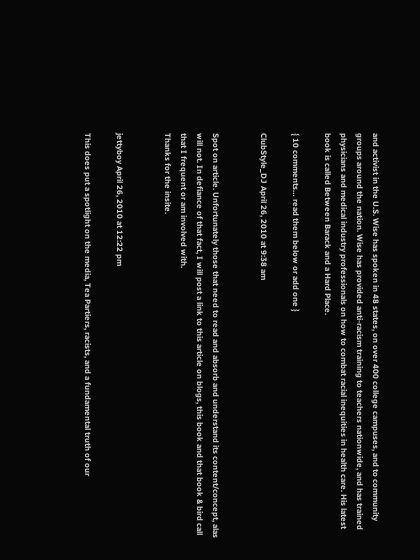and activist in the U.S. Wise has spoken in 48 states, on over 400 college campuses, and to community groups around the nation. Wise has provided anti-racism training to teachers nationwide, and has trained physicians and medical industry professionals on how to combat racial inequities in health care. His latest book is called Between Barack and a Hard Place.

{ 10 comments… read them below or add one }

ClubStyle_DJ April 26, 2010 at 9:38 am


Spot on article. Unfortunately those that need to read and absorb and understand its content/concept, alas will not. In defiance of that fact, I will post a link to this article on blogs, this book and that book & bird call that I frequent or am involved with.
Thanks for the insite.


jettyboy April 26, 2010 at 12:22 pm

This does put a spotlight on the media, Tea Partiers, racists, and a fundamental truth of our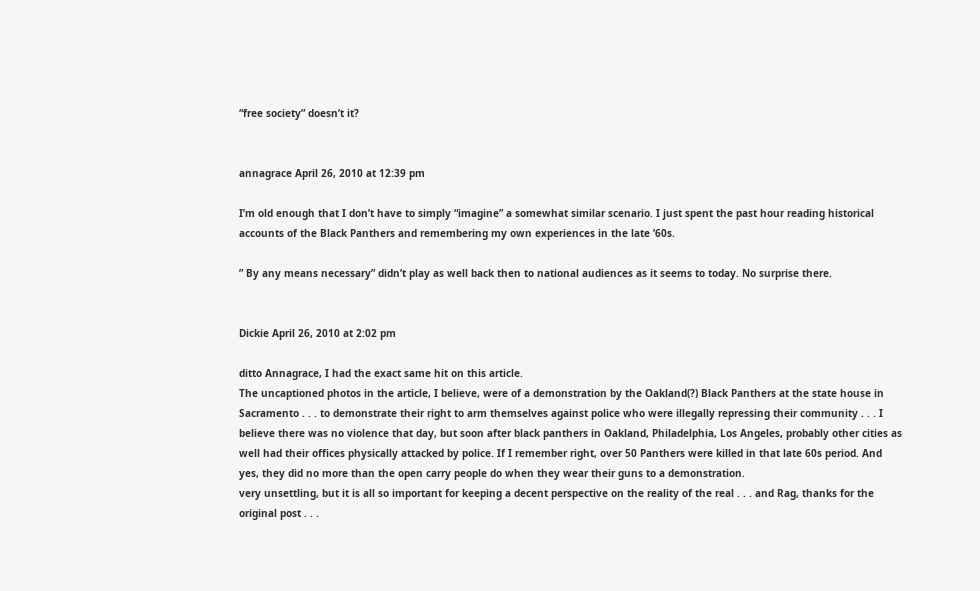“free society” doesn’t it?


annagrace April 26, 2010 at 12:39 pm

I’m old enough that I don’t have to simply “imagine” a somewhat similar scenario. I just spent the past hour reading historical accounts of the Black Panthers and remembering my own experiences in the late ’60s.

” By any means necessary” didn’t play as well back then to national audiences as it seems to today. No surprise there.


Dickie April 26, 2010 at 2:02 pm

ditto Annagrace, I had the exact same hit on this article.
The uncaptioned photos in the article, I believe, were of a demonstration by the Oakland(?) Black Panthers at the state house in Sacramento . . . to demonstrate their right to arm themselves against police who were illegally repressing their community . . . I believe there was no violence that day, but soon after black panthers in Oakland, Philadelphia, Los Angeles, probably other cities as well had their offices physically attacked by police. If I remember right, over 50 Panthers were killed in that late 60s period. And yes, they did no more than the open carry people do when they wear their guns to a demonstration.
very unsettling, but it is all so important for keeping a decent perspective on the reality of the real . . . and Rag, thanks for the original post . . .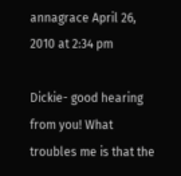annagrace April 26, 2010 at 2:34 pm

Dickie- good hearing from you! What troubles me is that the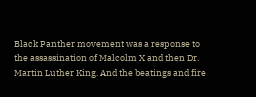Black Panther movement was a response to the assassination of Malcolm X and then Dr. Martin Luther King. And the beatings and fire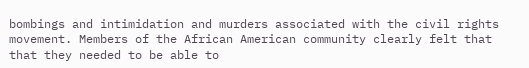bombings and intimidation and murders associated with the civil rights movement. Members of the African American community clearly felt that that they needed to be able to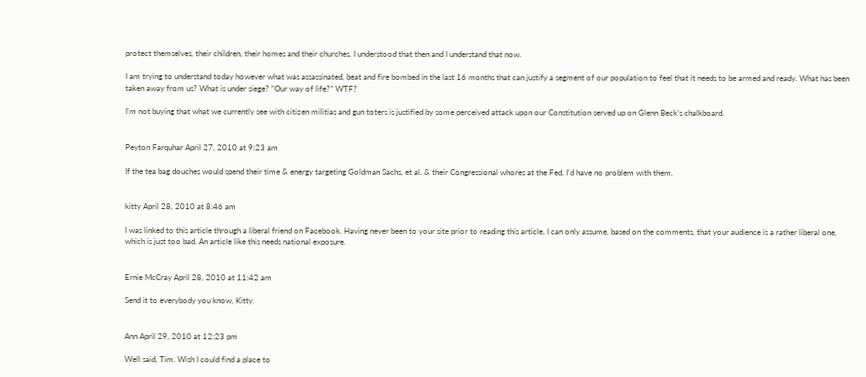protect themselves, their children, their homes and their churches. I understood that then and I understand that now.

I am trying to understand today however what was assassinated, beat and fire bombed in the last 16 months that can justify a segment of our population to feel that it needs to be armed and ready. What has been taken away from us? What is under siege? “Our way of life?” WTF?

I’m not buying that what we currently see with citizen militias and gun toters is justified by some perceived attack upon our Constitution served up on Glenn Beck’s chalkboard.


Peyton Farquhar April 27, 2010 at 9:23 am

If the tea bag douches would spend their time & energy targeting Goldman Sachs, et al. & their Congressional whores at the Fed, I’d have no problem with them.


kitty April 28, 2010 at 8:46 am

I was linked to this article through a liberal friend on Facebook. Having never been to your site prior to reading this article, I can only assume, based on the comments, that your audience is a rather liberal one, which is just too bad. An article like this needs national exposure.


Ernie McCray April 28, 2010 at 11:42 am

Send it to everybody you know, Kitty.


Ann April 29, 2010 at 12:23 pm

Well said, Tim. Wish I could find a place to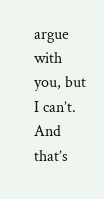argue with you, but I can’t. And that’s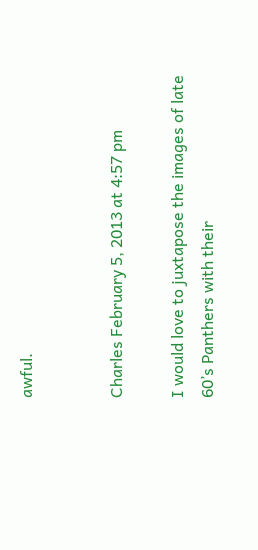awful.


Charles February 5, 2013 at 4:57 pm

I would love to juxtapose the images of late 60’s Panthers with their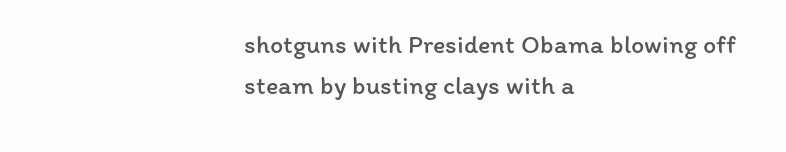shotguns with President Obama blowing off steam by busting clays with a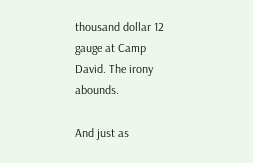thousand dollar 12 gauge at Camp David. The irony abounds.

And just as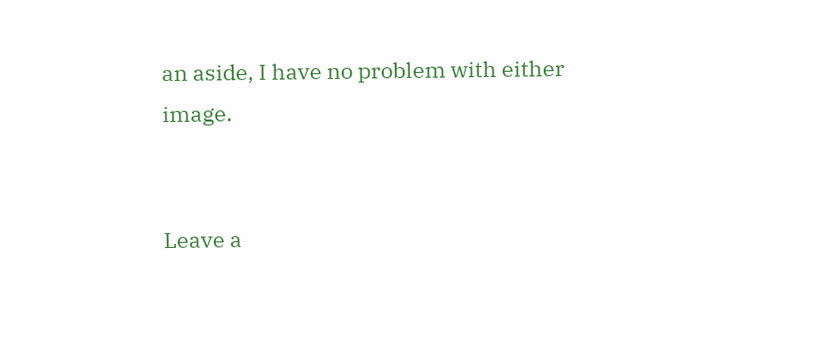an aside, I have no problem with either image.


Leave a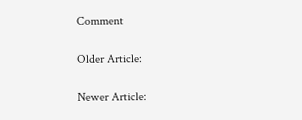Comment

Older Article:

Newer Article: